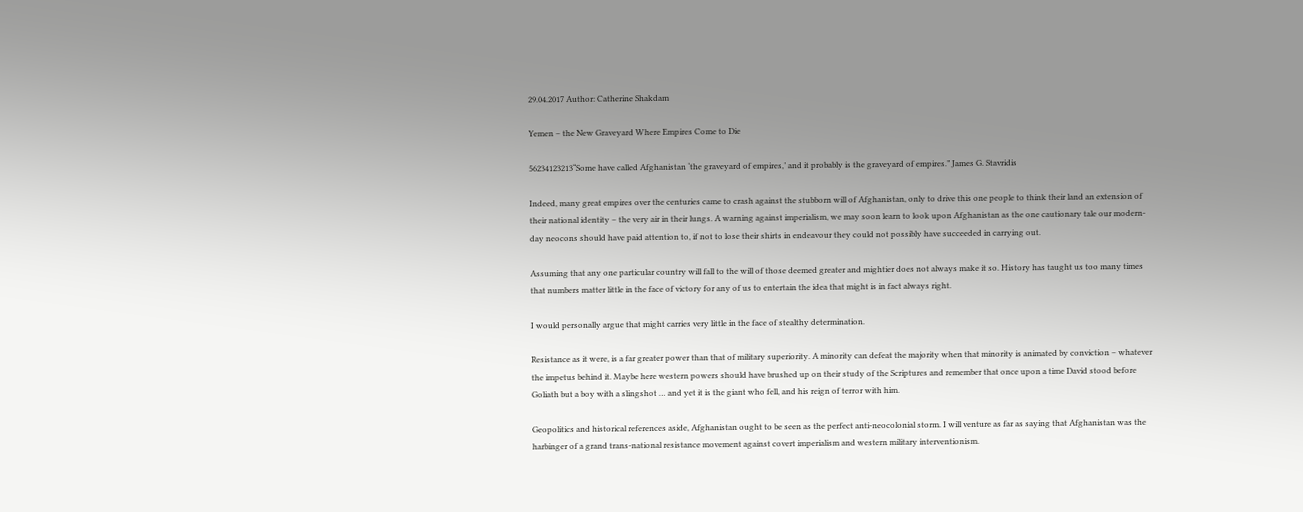29.04.2017 Author: Catherine Shakdam

Yemen – the New Graveyard Where Empires Come to Die

56234123213“Some have called Afghanistan ‘the graveyard of empires,’ and it probably is the graveyard of empires.” James G. Stavridis

Indeed, many great empires over the centuries came to crash against the stubborn will of Afghanistan, only to drive this one people to think their land an extension of their national identity – the very air in their lungs. A warning against imperialism, we may soon learn to look upon Afghanistan as the one cautionary tale our modern-day neocons should have paid attention to, if not to lose their shirts in endeavour they could not possibly have succeeded in carrying out.

Assuming that any one particular country will fall to the will of those deemed greater and mightier does not always make it so. History has taught us too many times that numbers matter little in the face of victory for any of us to entertain the idea that might is in fact always right.

I would personally argue that might carries very little in the face of stealthy determination.

Resistance as it were, is a far greater power than that of military superiority. A minority can defeat the majority when that minority is animated by conviction – whatever the impetus behind it. Maybe here western powers should have brushed up on their study of the Scriptures and remember that once upon a time David stood before Goliath but a boy with a slingshot … and yet it is the giant who fell, and his reign of terror with him.

Geopolitics and historical references aside, Afghanistan ought to be seen as the perfect anti-neocolonial storm. I will venture as far as saying that Afghanistan was the harbinger of a grand trans-national resistance movement against covert imperialism and western military interventionism.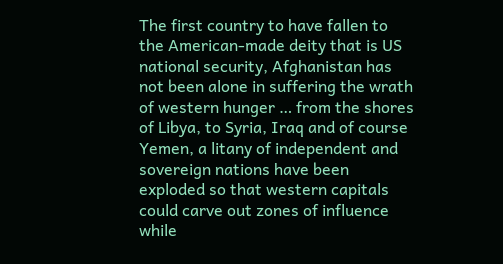The first country to have fallen to the American-made deity that is US national security, Afghanistan has not been alone in suffering the wrath of western hunger … from the shores of Libya, to Syria, Iraq and of course Yemen, a litany of independent and sovereign nations have been exploded so that western capitals could carve out zones of influence while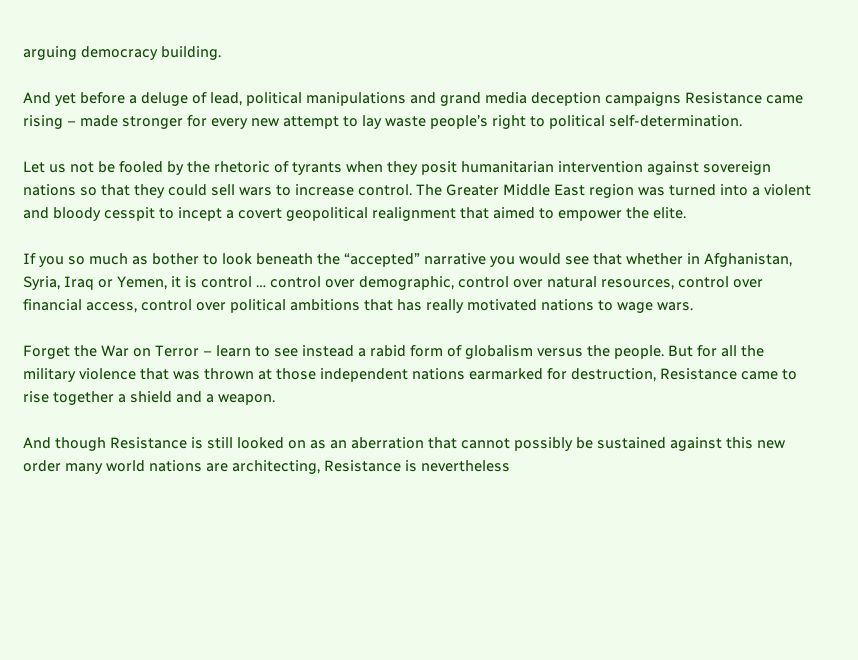arguing democracy building.

And yet before a deluge of lead, political manipulations and grand media deception campaigns Resistance came rising – made stronger for every new attempt to lay waste people’s right to political self-determination.

Let us not be fooled by the rhetoric of tyrants when they posit humanitarian intervention against sovereign nations so that they could sell wars to increase control. The Greater Middle East region was turned into a violent and bloody cesspit to incept a covert geopolitical realignment that aimed to empower the elite.

If you so much as bother to look beneath the “accepted” narrative you would see that whether in Afghanistan, Syria, Iraq or Yemen, it is control … control over demographic, control over natural resources, control over financial access, control over political ambitions that has really motivated nations to wage wars.

Forget the War on Terror – learn to see instead a rabid form of globalism versus the people. But for all the military violence that was thrown at those independent nations earmarked for destruction, Resistance came to rise together a shield and a weapon.

And though Resistance is still looked on as an aberration that cannot possibly be sustained against this new order many world nations are architecting, Resistance is nevertheless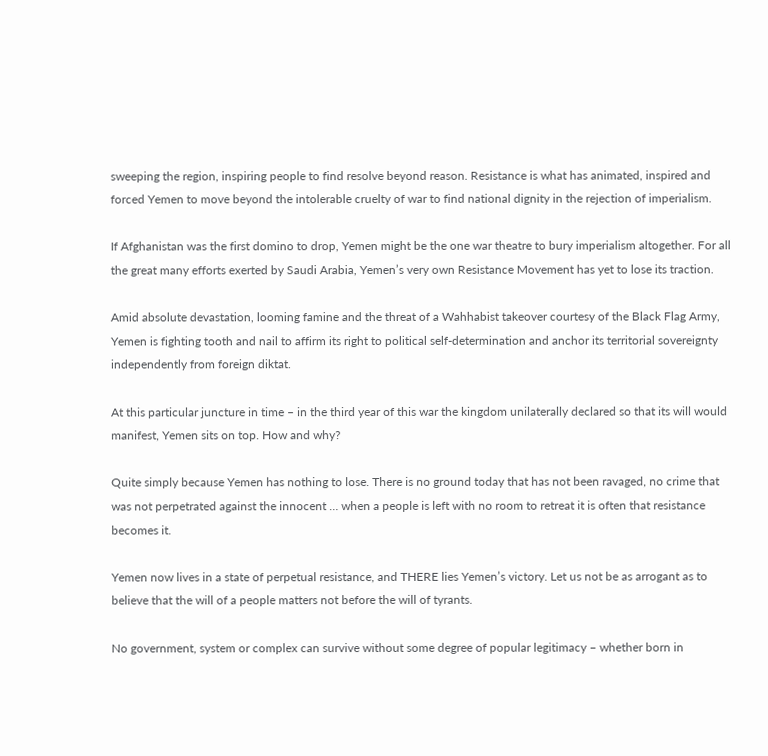sweeping the region, inspiring people to find resolve beyond reason. Resistance is what has animated, inspired and forced Yemen to move beyond the intolerable cruelty of war to find national dignity in the rejection of imperialism.

If Afghanistan was the first domino to drop, Yemen might be the one war theatre to bury imperialism altogether. For all the great many efforts exerted by Saudi Arabia, Yemen’s very own Resistance Movement has yet to lose its traction.

Amid absolute devastation, looming famine and the threat of a Wahhabist takeover courtesy of the Black Flag Army, Yemen is fighting tooth and nail to affirm its right to political self-determination and anchor its territorial sovereignty independently from foreign diktat.

At this particular juncture in time – in the third year of this war the kingdom unilaterally declared so that its will would manifest, Yemen sits on top. How and why?

Quite simply because Yemen has nothing to lose. There is no ground today that has not been ravaged, no crime that was not perpetrated against the innocent … when a people is left with no room to retreat it is often that resistance becomes it.

Yemen now lives in a state of perpetual resistance, and THERE lies Yemen’s victory. Let us not be as arrogant as to believe that the will of a people matters not before the will of tyrants.

No government, system or complex can survive without some degree of popular legitimacy – whether born in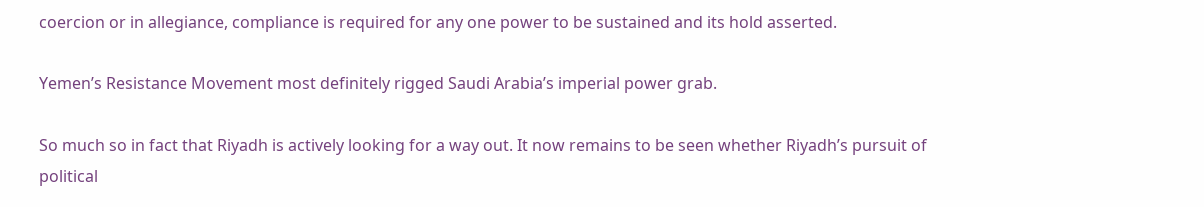coercion or in allegiance, compliance is required for any one power to be sustained and its hold asserted.

Yemen’s Resistance Movement most definitely rigged Saudi Arabia’s imperial power grab.

So much so in fact that Riyadh is actively looking for a way out. It now remains to be seen whether Riyadh’s pursuit of political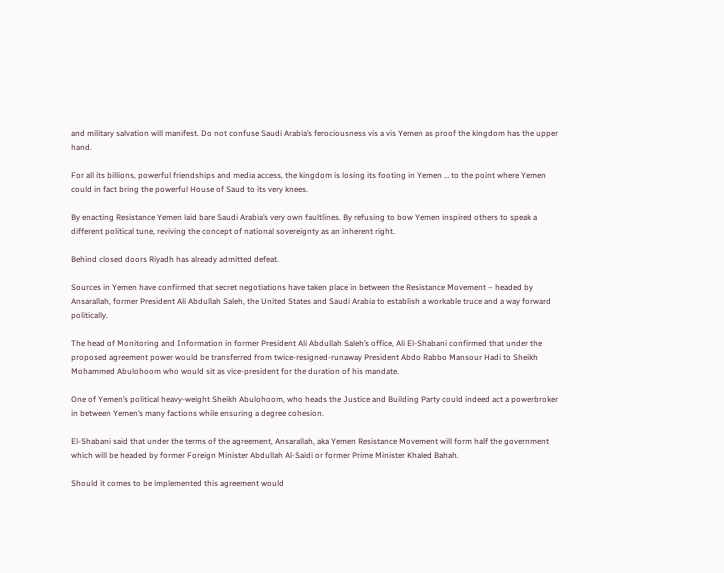and military salvation will manifest. Do not confuse Saudi Arabia’s ferociousness vis a vis Yemen as proof the kingdom has the upper hand.

For all its billions, powerful friendships and media access, the kingdom is losing its footing in Yemen … to the point where Yemen could in fact bring the powerful House of Saud to its very knees.

By enacting Resistance Yemen laid bare Saudi Arabia’s very own faultlines. By refusing to bow Yemen inspired others to speak a different political tune, reviving the concept of national sovereignty as an inherent right.

Behind closed doors Riyadh has already admitted defeat.

Sources in Yemen have confirmed that secret negotiations have taken place in between the Resistance Movement – headed by Ansarallah, former President Ali Abdullah Saleh, the United States and Saudi Arabia to establish a workable truce and a way forward politically.

The head of Monitoring and Information in former President Ali Abdullah Saleh’s office, Ali El-Shabani confirmed that under the proposed agreement power would be transferred from twice-resigned-runaway President Abdo Rabbo Mansour Hadi to Sheikh Mohammed Abulohoom who would sit as vice-president for the duration of his mandate.

One of Yemen’s political heavy-weight Sheikh Abulohoom, who heads the Justice and Building Party could indeed act a powerbroker in between Yemen’s many factions while ensuring a degree cohesion.

El-Shabani said that under the terms of the agreement, Ansarallah, aka Yemen Resistance Movement will form half the government which will be headed by former Foreign Minister Abdullah Al-Saidi or former Prime Minister Khaled Bahah.

Should it comes to be implemented this agreement would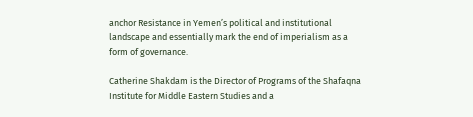anchor Resistance in Yemen’s political and institutional landscape and essentially mark the end of imperialism as a form of governance.

Catherine Shakdam is the Director of Programs of the Shafaqna Institute for Middle Eastern Studies and a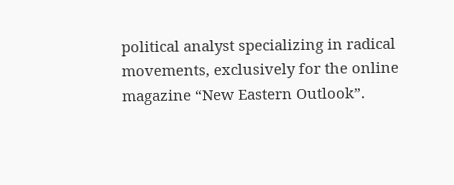political analyst specializing in radical movements, exclusively for the online magazine “New Eastern Outlook”.